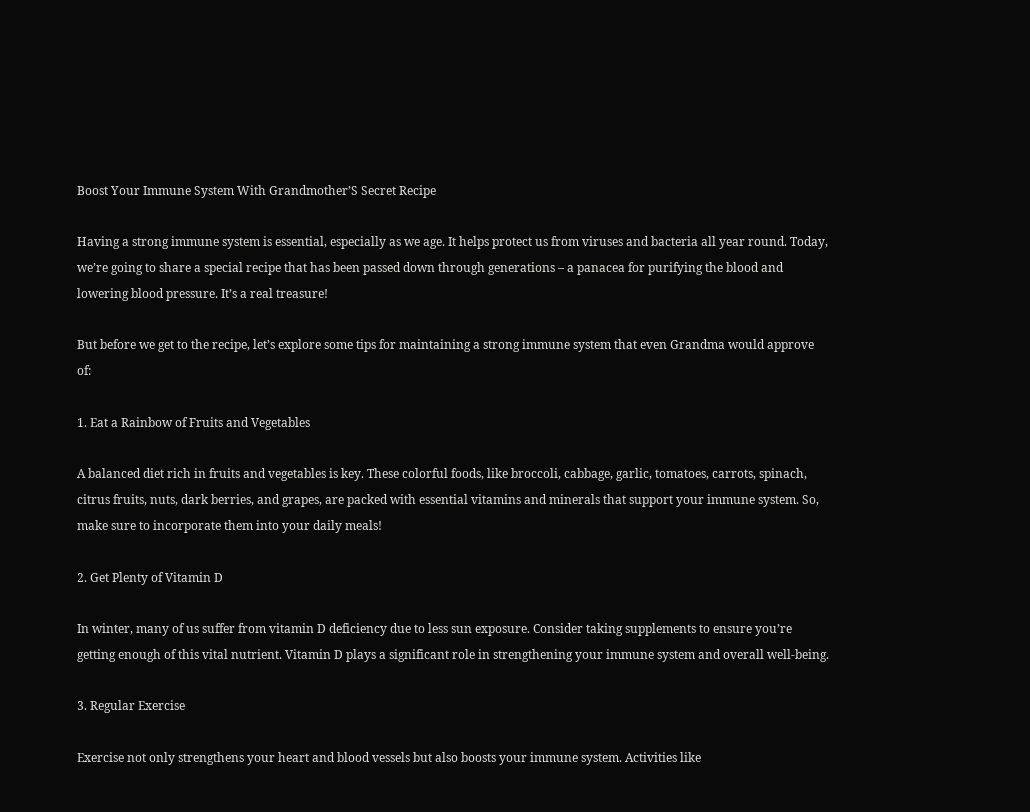Boost Your Immune System With Grandmother’S Secret Recipe

Having a strong immune system is essential, especially as we age. It helps protect us from viruses and bacteria all year round. Today, we’re going to share a special recipe that has been passed down through generations – a panacea for purifying the blood and lowering blood pressure. It’s a real treasure!

But before we get to the recipe, let’s explore some tips for maintaining a strong immune system that even Grandma would approve of:

1. Eat a Rainbow of Fruits and Vegetables

A balanced diet rich in fruits and vegetables is key. These colorful foods, like broccoli, cabbage, garlic, tomatoes, carrots, spinach, citrus fruits, nuts, dark berries, and grapes, are packed with essential vitamins and minerals that support your immune system. So, make sure to incorporate them into your daily meals!

2. Get Plenty of Vitamin D

In winter, many of us suffer from vitamin D deficiency due to less sun exposure. Consider taking supplements to ensure you’re getting enough of this vital nutrient. Vitamin D plays a significant role in strengthening your immune system and overall well-being.

3. Regular Exercise

Exercise not only strengthens your heart and blood vessels but also boosts your immune system. Activities like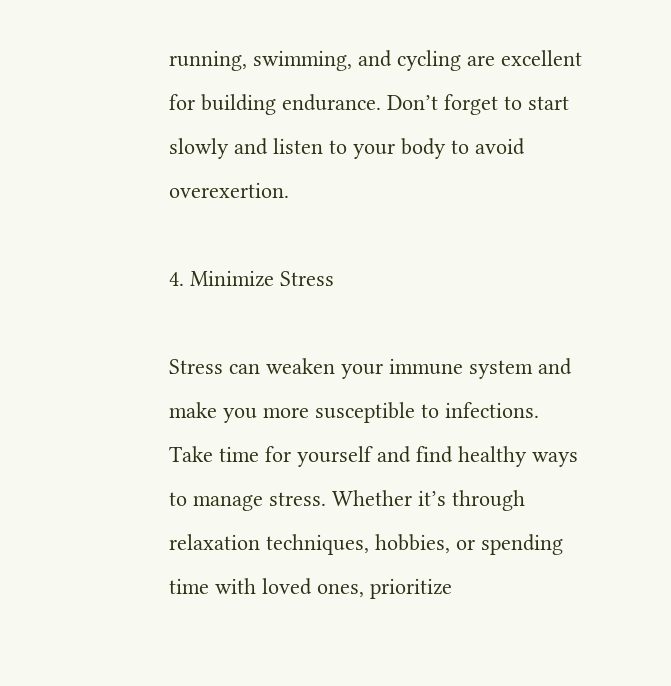running, swimming, and cycling are excellent for building endurance. Don’t forget to start slowly and listen to your body to avoid overexertion.

4. Minimize Stress

Stress can weaken your immune system and make you more susceptible to infections. Take time for yourself and find healthy ways to manage stress. Whether it’s through relaxation techniques, hobbies, or spending time with loved ones, prioritize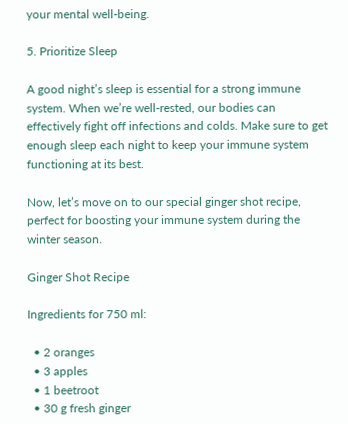your mental well-being.

5. Prioritize Sleep

A good night’s sleep is essential for a strong immune system. When we’re well-rested, our bodies can effectively fight off infections and colds. Make sure to get enough sleep each night to keep your immune system functioning at its best.

Now, let’s move on to our special ginger shot recipe, perfect for boosting your immune system during the winter season.

Ginger Shot Recipe

Ingredients for 750 ml:

  • 2 oranges
  • 3 apples
  • 1 beetroot
  • 30 g fresh ginger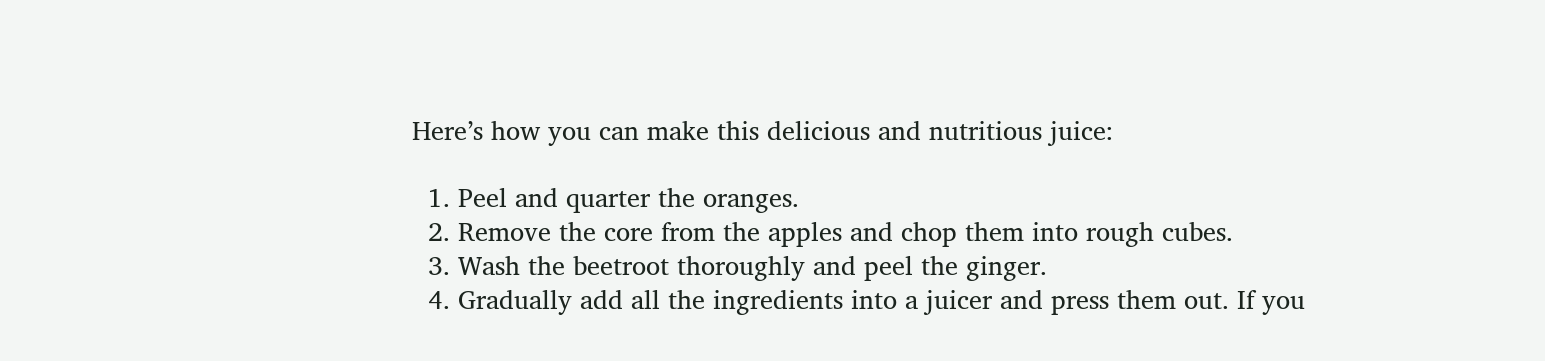Here’s how you can make this delicious and nutritious juice:

  1. Peel and quarter the oranges.
  2. Remove the core from the apples and chop them into rough cubes.
  3. Wash the beetroot thoroughly and peel the ginger.
  4. Gradually add all the ingredients into a juicer and press them out. If you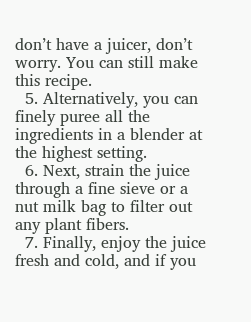don’t have a juicer, don’t worry. You can still make this recipe.
  5. Alternatively, you can finely puree all the ingredients in a blender at the highest setting.
  6. Next, strain the juice through a fine sieve or a nut milk bag to filter out any plant fibers.
  7. Finally, enjoy the juice fresh and cold, and if you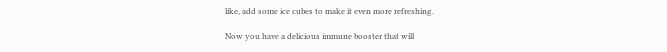like, add some ice cubes to make it even more refreshing.

Now you have a delicious immune booster that will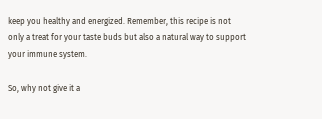keep you healthy and energized. Remember, this recipe is not only a treat for your taste buds but also a natural way to support your immune system.

So, why not give it a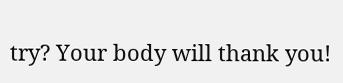try? Your body will thank you!